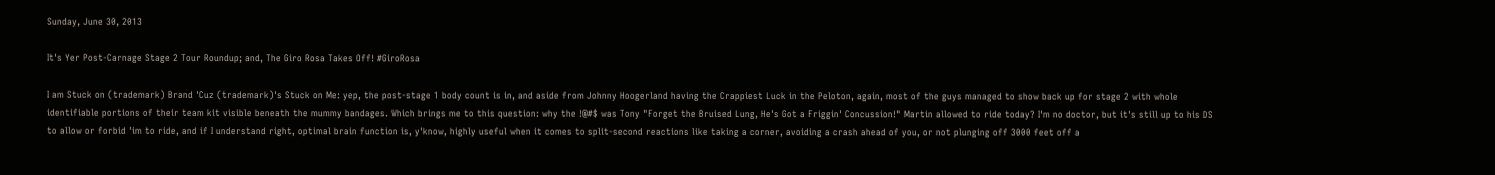Sunday, June 30, 2013

It's Yer Post-Carnage Stage 2 Tour Roundup; and, The Giro Rosa Takes Off! #GiroRosa

I am Stuck on (trademark) Brand 'Cuz (trademark)'s Stuck on Me: yep, the post-stage 1 body count is in, and aside from Johnny Hoogerland having the Crappiest Luck in the Peloton, again, most of the guys managed to show back up for stage 2 with whole identifiable portions of their team kit visible beneath the mummy bandages. Which brings me to this question: why the !@#$ was Tony "Forget the Bruised Lung, He's Got a Friggin' Concussion!" Martin allowed to ride today? I'm no doctor, but it's still up to his DS to allow or forbid 'im to ride, and if I understand right, optimal brain function is, y'know, highly useful when it comes to split-second reactions like taking a corner, avoiding a crash ahead of you, or not plunging off 3000 feet off a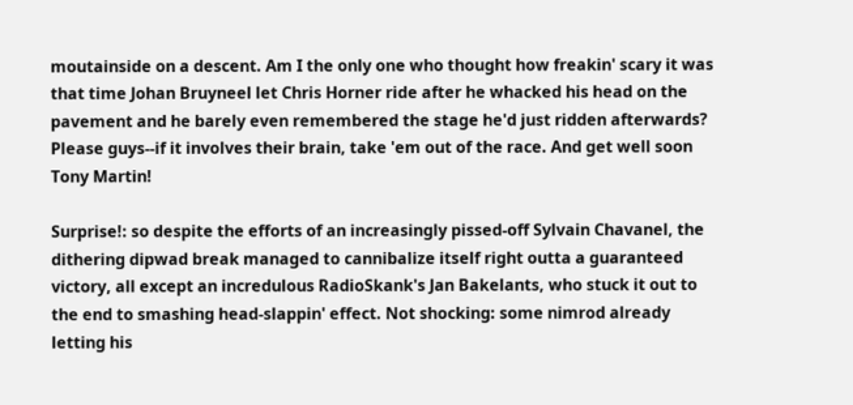moutainside on a descent. Am I the only one who thought how freakin' scary it was that time Johan Bruyneel let Chris Horner ride after he whacked his head on the pavement and he barely even remembered the stage he'd just ridden afterwards? Please guys--if it involves their brain, take 'em out of the race. And get well soon Tony Martin!

Surprise!: so despite the efforts of an increasingly pissed-off Sylvain Chavanel, the dithering dipwad break managed to cannibalize itself right outta a guaranteed victory, all except an incredulous RadioSkank's Jan Bakelants, who stuck it out to the end to smashing head-slappin' effect. Not shocking: some nimrod already letting his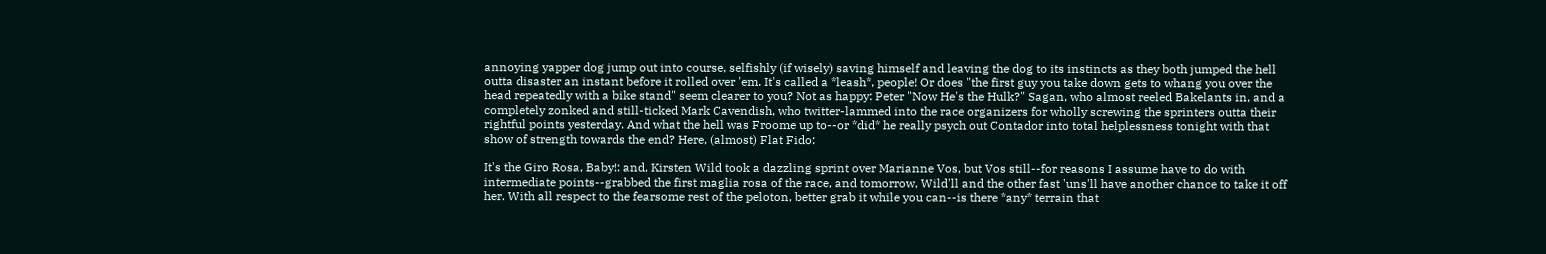annoying yapper dog jump out into course, selfishly (if wisely) saving himself and leaving the dog to its instincts as they both jumped the hell outta disaster an instant before it rolled over 'em. It's called a *leash*, people! Or does "the first guy you take down gets to whang you over the head repeatedly with a bike stand" seem clearer to you? Not as happy: Peter "Now He's the Hulk?" Sagan, who almost reeled Bakelants in, and a completely zonked and still-ticked Mark Cavendish, who twitter-lammed into the race organizers for wholly screwing the sprinters outta their rightful points yesterday. And what the hell was Froome up to--or *did* he really psych out Contador into total helplessness tonight with that show of strength towards the end? Here, (almost) Flat Fido:

It's the Giro Rosa, Baby!: and, Kirsten Wild took a dazzling sprint over Marianne Vos, but Vos still--for reasons I assume have to do with intermediate points--grabbed the first maglia rosa of the race, and tomorrow, Wild'll and the other fast 'uns'll have another chance to take it off her. With all respect to the fearsome rest of the peloton, better grab it while you can--is there *any* terrain that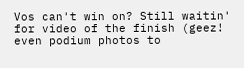Vos can't win on? Still waitin' for video of the finish (geez! even podium photos to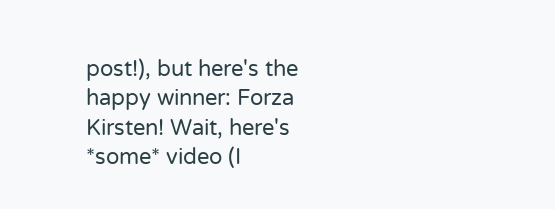post!), but here's the happy winner: Forza Kirsten! Wait, here's *some* video (I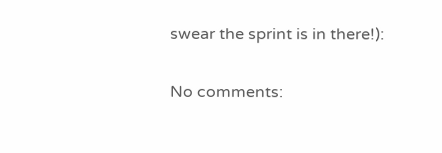swear the sprint is in there!):

No comments: